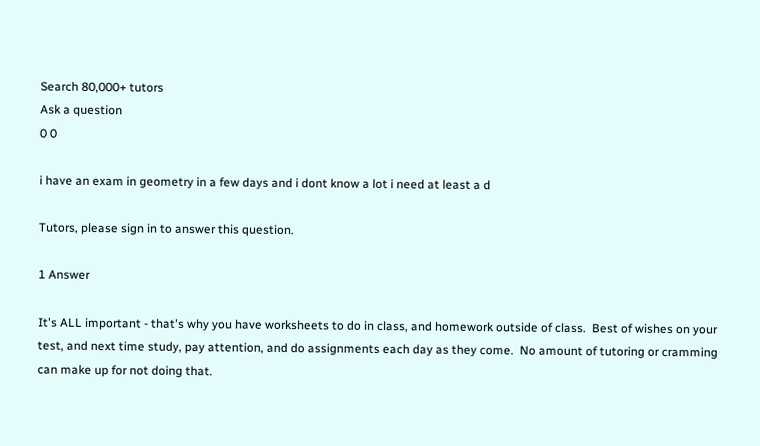Search 80,000+ tutors
Ask a question
0 0

i have an exam in geometry in a few days and i dont know a lot i need at least a d

Tutors, please sign in to answer this question.

1 Answer

It's ALL important - that's why you have worksheets to do in class, and homework outside of class.  Best of wishes on your test, and next time study, pay attention, and do assignments each day as they come.  No amount of tutoring or cramming can make up for not doing that.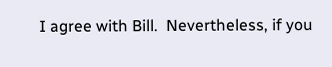I agree with Bill.  Nevertheless, if you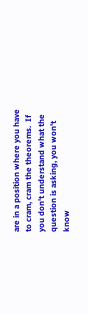are in a position where you have to cram, cram the theorems.  If you don't understand what the question is asking, you won't know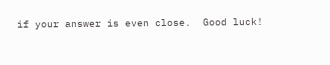if your answer is even close.  Good luck!